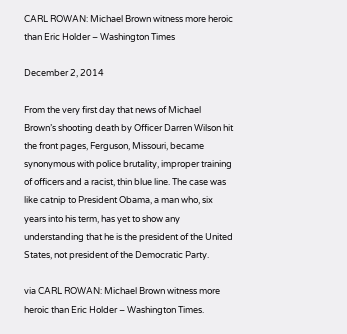CARL ROWAN: Michael Brown witness more heroic than Eric Holder – Washington Times

December 2, 2014

From the very first day that news of Michael Brown’s shooting death by Officer Darren Wilson hit the front pages, Ferguson, Missouri, became synonymous with police brutality, improper training of officers and a racist, thin blue line. The case was like catnip to President Obama, a man who, six years into his term, has yet to show any understanding that he is the president of the United States, not president of the Democratic Party.

via CARL ROWAN: Michael Brown witness more heroic than Eric Holder – Washington Times.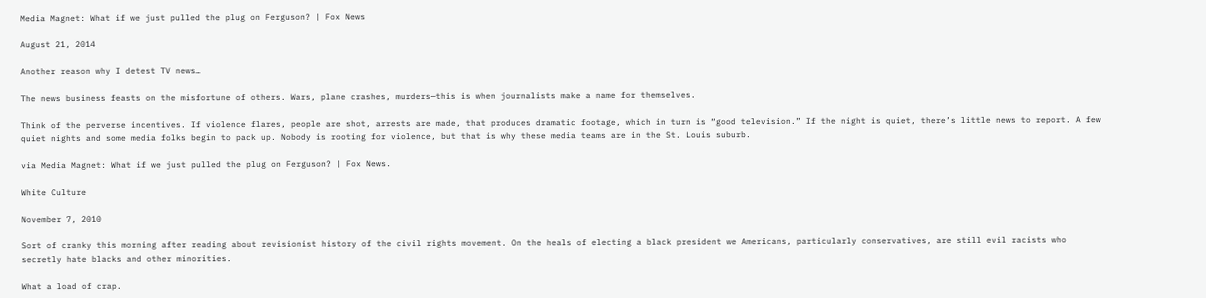Media Magnet: What if we just pulled the plug on Ferguson? | Fox News

August 21, 2014

Another reason why I detest TV news…

The news business feasts on the misfortune of others. Wars, plane crashes, murders—this is when journalists make a name for themselves.

Think of the perverse incentives. If violence flares, people are shot, arrests are made, that produces dramatic footage, which in turn is “good television.” If the night is quiet, there’s little news to report. A few quiet nights and some media folks begin to pack up. Nobody is rooting for violence, but that is why these media teams are in the St. Louis suburb.

via Media Magnet: What if we just pulled the plug on Ferguson? | Fox News.

White Culture

November 7, 2010

Sort of cranky this morning after reading about revisionist history of the civil rights movement. On the heals of electing a black president we Americans, particularly conservatives, are still evil racists who secretly hate blacks and other minorities.

What a load of crap.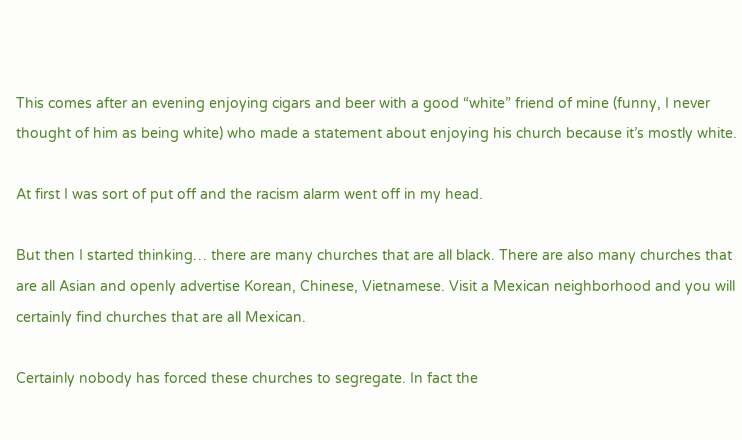This comes after an evening enjoying cigars and beer with a good “white” friend of mine (funny, I never thought of him as being white) who made a statement about enjoying his church because it’s mostly white.

At first I was sort of put off and the racism alarm went off in my head.

But then I started thinking… there are many churches that are all black. There are also many churches that are all Asian and openly advertise Korean, Chinese, Vietnamese. Visit a Mexican neighborhood and you will certainly find churches that are all Mexican.

Certainly nobody has forced these churches to segregate. In fact the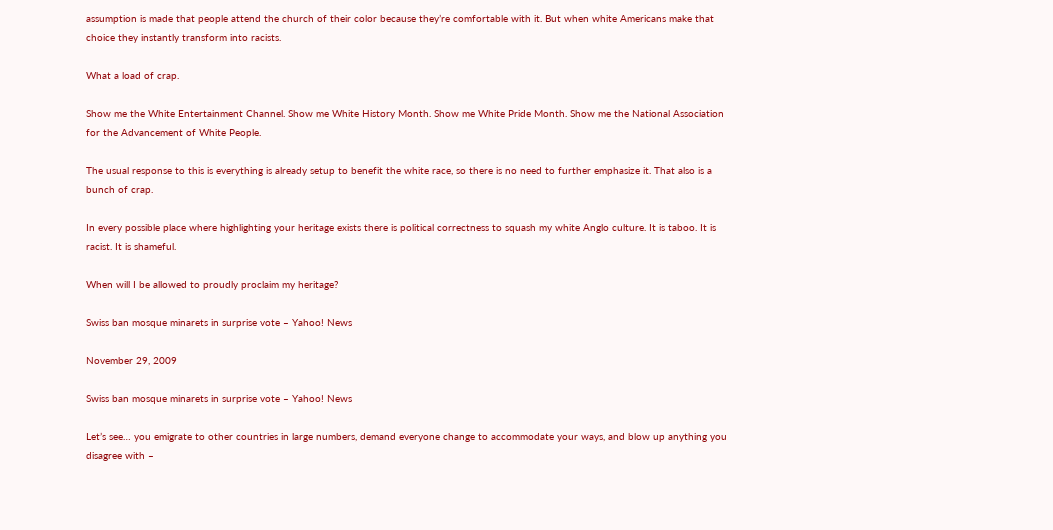assumption is made that people attend the church of their color because they’re comfortable with it. But when white Americans make that choice they instantly transform into racists.

What a load of crap.

Show me the White Entertainment Channel. Show me White History Month. Show me White Pride Month. Show me the National Association for the Advancement of White People.

The usual response to this is everything is already setup to benefit the white race, so there is no need to further emphasize it. That also is a bunch of crap.

In every possible place where highlighting your heritage exists there is political correctness to squash my white Anglo culture. It is taboo. It is racist. It is shameful.

When will I be allowed to proudly proclaim my heritage?

Swiss ban mosque minarets in surprise vote – Yahoo! News

November 29, 2009

Swiss ban mosque minarets in surprise vote – Yahoo! News

Let’s see… you emigrate to other countries in large numbers, demand everyone change to accommodate your ways, and blow up anything you disagree with –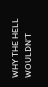WHY THE HELL WOULDN’T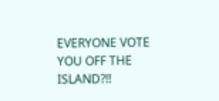EVERYONE VOTE YOU OFF THE ISLAND?!!